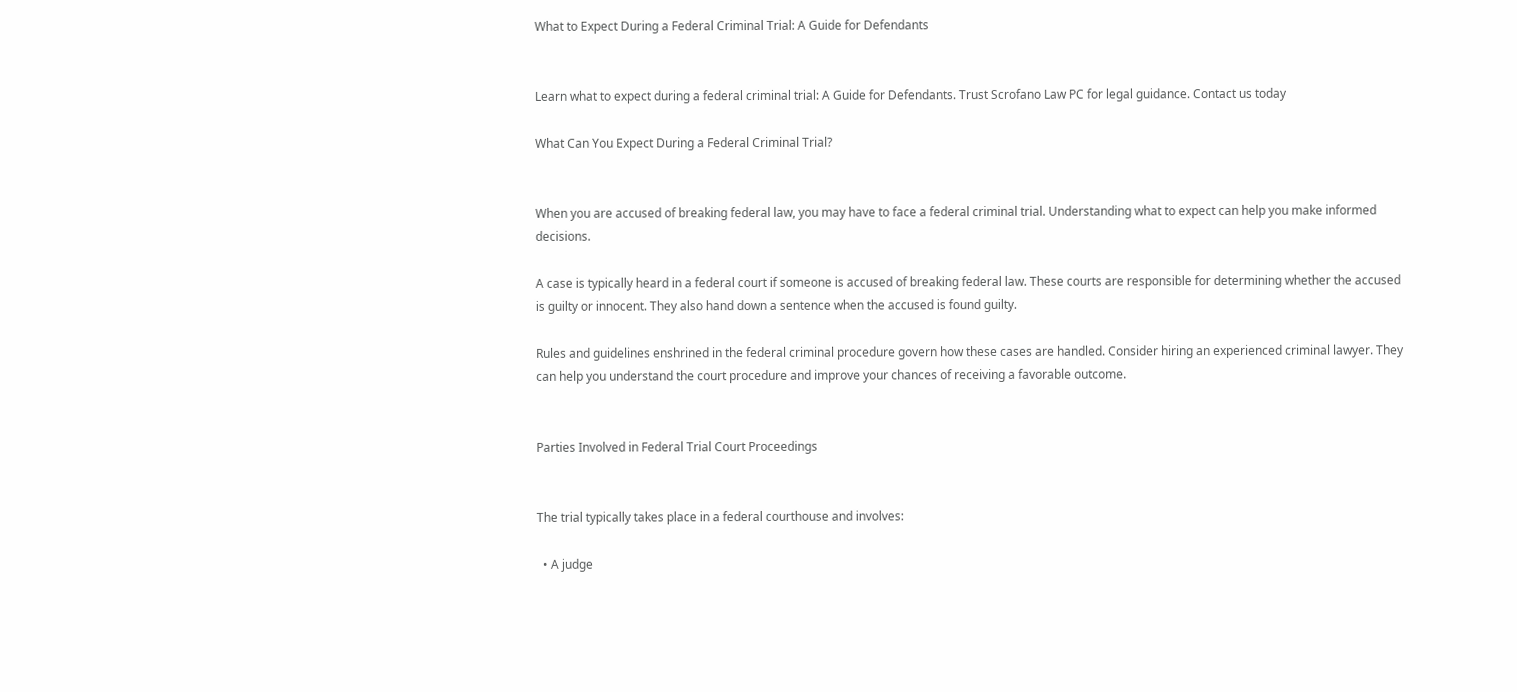What to Expect During a Federal Criminal Trial: A Guide for Defendants


Learn what to expect during a federal criminal trial: A Guide for Defendants. Trust Scrofano Law PC for legal guidance. Contact us today

What Can You Expect During a Federal Criminal Trial?


When you are accused of breaking federal law, you may have to face a federal criminal trial. Understanding what to expect can help you make informed decisions.

A case is typically heard in a federal court if someone is accused of breaking federal law. These courts are responsible for determining whether the accused is guilty or innocent. They also hand down a sentence when the accused is found guilty.

Rules and guidelines enshrined in the federal criminal procedure govern how these cases are handled. Consider hiring an experienced criminal lawyer. They can help you understand the court procedure and improve your chances of receiving a favorable outcome.


Parties Involved in Federal Trial Court Proceedings


The trial typically takes place in a federal courthouse and involves:

  • A judge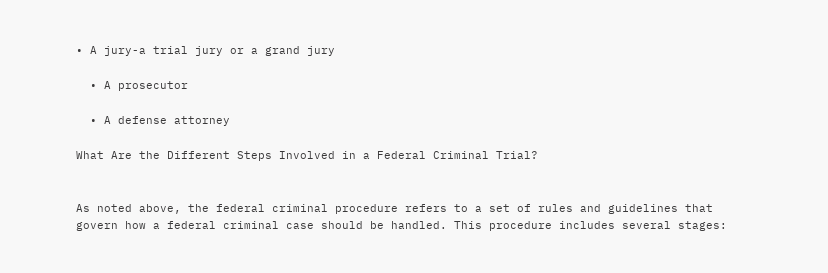• A jury-a trial jury or a grand jury

  • A prosecutor

  • A defense attorney

What Are the Different Steps Involved in a Federal Criminal Trial?


As noted above, the federal criminal procedure refers to a set of rules and guidelines that govern how a federal criminal case should be handled. This procedure includes several stages: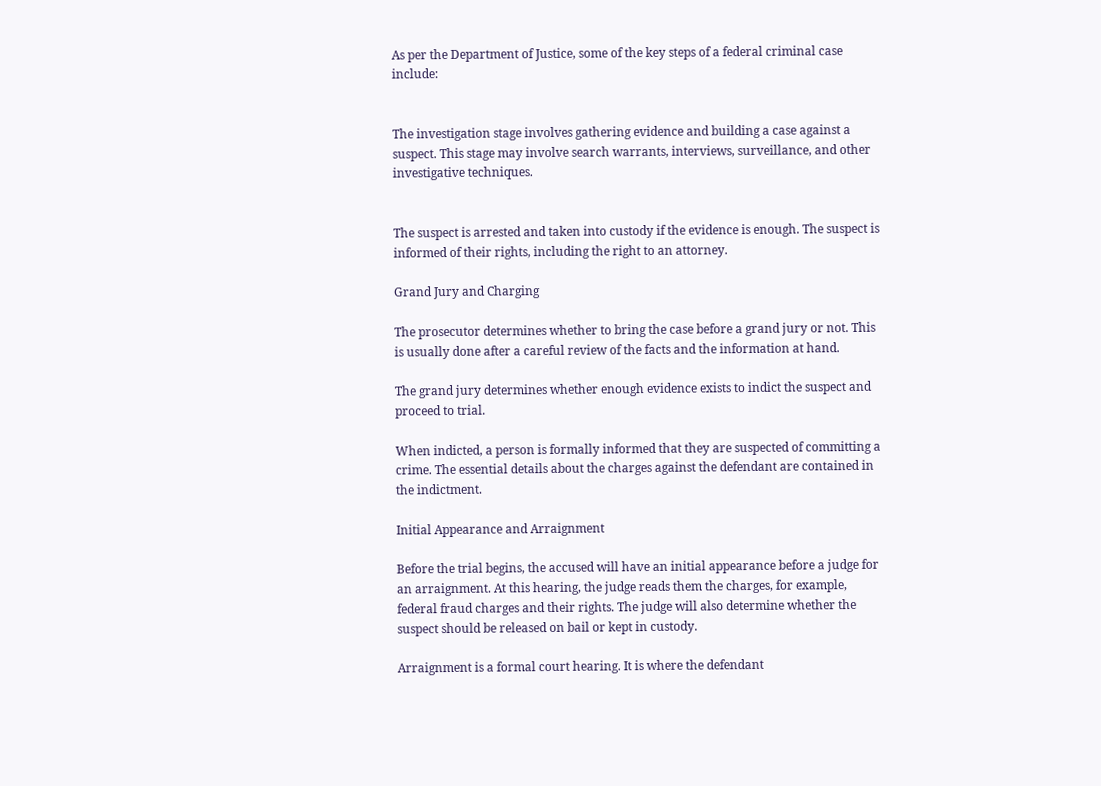As per the Department of Justice, some of the key steps of a federal criminal case include:


The investigation stage involves gathering evidence and building a case against a suspect. This stage may involve search warrants, interviews, surveillance, and other investigative techniques.


The suspect is arrested and taken into custody if the evidence is enough. The suspect is informed of their rights, including the right to an attorney.

Grand Jury and Charging

The prosecutor determines whether to bring the case before a grand jury or not. This is usually done after a careful review of the facts and the information at hand.

The grand jury determines whether enough evidence exists to indict the suspect and proceed to trial.

When indicted, a person is formally informed that they are suspected of committing a crime. The essential details about the charges against the defendant are contained in the indictment.

Initial Appearance and Arraignment

Before the trial begins, the accused will have an initial appearance before a judge for an arraignment. At this hearing, the judge reads them the charges, for example, federal fraud charges and their rights. The judge will also determine whether the suspect should be released on bail or kept in custody.

Arraignment is a formal court hearing. It is where the defendant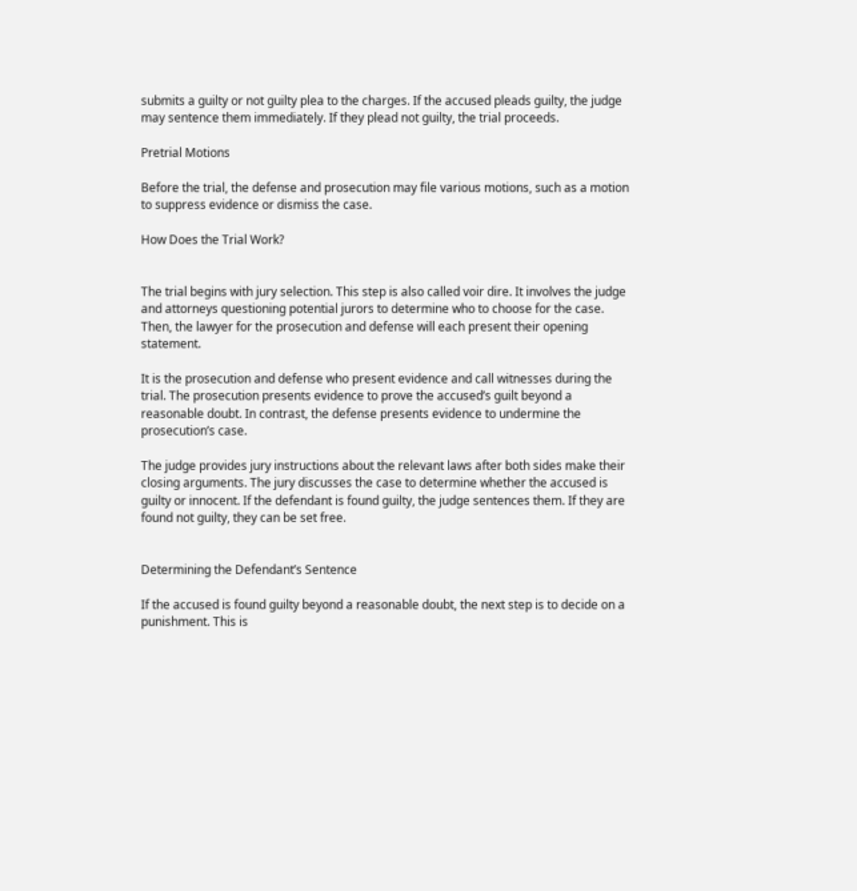submits a guilty or not guilty plea to the charges. If the accused pleads guilty, the judge may sentence them immediately. If they plead not guilty, the trial proceeds.

Pretrial Motions

Before the trial, the defense and prosecution may file various motions, such as a motion to suppress evidence or dismiss the case.

How Does the Trial Work?


The trial begins with jury selection. This step is also called voir dire. It involves the judge and attorneys questioning potential jurors to determine who to choose for the case. Then, the lawyer for the prosecution and defense will each present their opening statement.

It is the prosecution and defense who present evidence and call witnesses during the trial. The prosecution presents evidence to prove the accused’s guilt beyond a reasonable doubt. In contrast, the defense presents evidence to undermine the prosecution’s case.

The judge provides jury instructions about the relevant laws after both sides make their closing arguments. The jury discusses the case to determine whether the accused is guilty or innocent. If the defendant is found guilty, the judge sentences them. If they are found not guilty, they can be set free.


Determining the Defendant’s Sentence

If the accused is found guilty beyond a reasonable doubt, the next step is to decide on a punishment. This is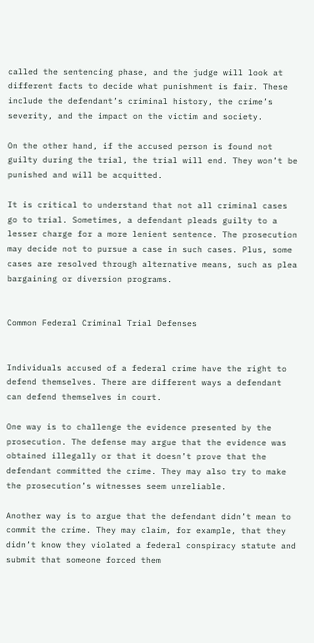called the sentencing phase, and the judge will look at different facts to decide what punishment is fair. These include the defendant’s criminal history, the crime’s severity, and the impact on the victim and society.

On the other hand, if the accused person is found not guilty during the trial, the trial will end. They won’t be punished and will be acquitted.

It is critical to understand that not all criminal cases go to trial. Sometimes, a defendant pleads guilty to a lesser charge for a more lenient sentence. The prosecution may decide not to pursue a case in such cases. Plus, some cases are resolved through alternative means, such as plea bargaining or diversion programs.


Common Federal Criminal Trial Defenses


Individuals accused of a federal crime have the right to defend themselves. There are different ways a defendant can defend themselves in court.

One way is to challenge the evidence presented by the prosecution. The defense may argue that the evidence was obtained illegally or that it doesn’t prove that the defendant committed the crime. They may also try to make the prosecution’s witnesses seem unreliable.

Another way is to argue that the defendant didn’t mean to commit the crime. They may claim, for example, that they didn’t know they violated a federal conspiracy statute and submit that someone forced them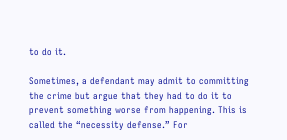to do it.

Sometimes, a defendant may admit to committing the crime but argue that they had to do it to prevent something worse from happening. This is called the “necessity defense.” For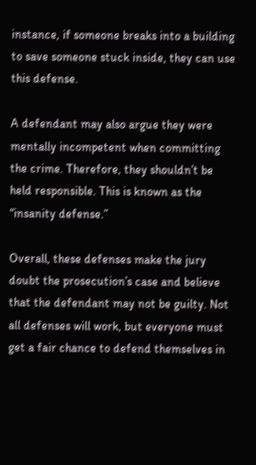instance, if someone breaks into a building to save someone stuck inside, they can use this defense.

A defendant may also argue they were mentally incompetent when committing the crime. Therefore, they shouldn’t be held responsible. This is known as the “insanity defense.”

Overall, these defenses make the jury doubt the prosecution’s case and believe that the defendant may not be guilty. Not all defenses will work, but everyone must get a fair chance to defend themselves in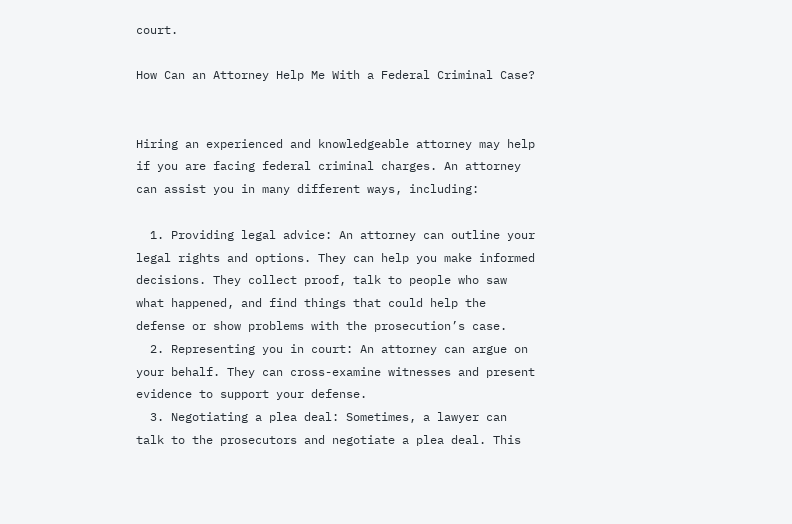court.

How Can an Attorney Help Me With a Federal Criminal Case?


Hiring an experienced and knowledgeable attorney may help if you are facing federal criminal charges. An attorney can assist you in many different ways, including:

  1. Providing legal advice: An attorney can outline your legal rights and options. They can help you make informed decisions. They collect proof, talk to people who saw what happened, and find things that could help the defense or show problems with the prosecution’s case.
  2. Representing you in court: An attorney can argue on your behalf. They can cross-examine witnesses and present evidence to support your defense.
  3. Negotiating a plea deal: Sometimes, a lawyer can talk to the prosecutors and negotiate a plea deal. This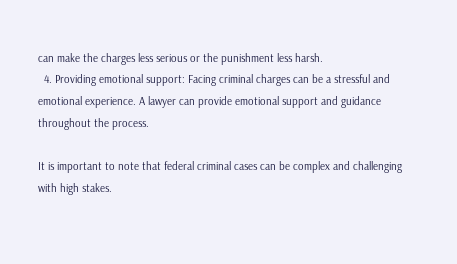can make the charges less serious or the punishment less harsh.
  4. Providing emotional support: Facing criminal charges can be a stressful and emotional experience. A lawyer can provide emotional support and guidance throughout the process.

It is important to note that federal criminal cases can be complex and challenging with high stakes.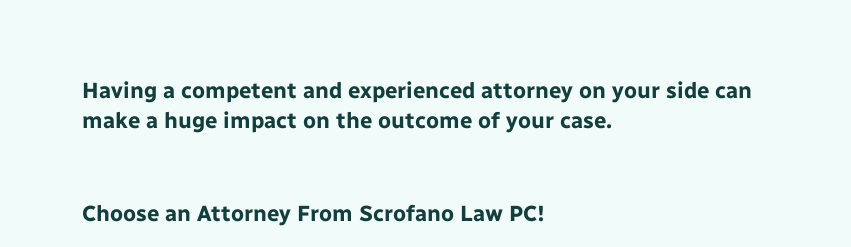Having a competent and experienced attorney on your side can make a huge impact on the outcome of your case.


Choose an Attorney From Scrofano Law PC!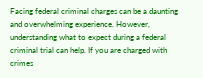Facing federal criminal charges can be a daunting and overwhelming experience. However, understanding what to expect during a federal criminal trial can help. If you are charged with crimes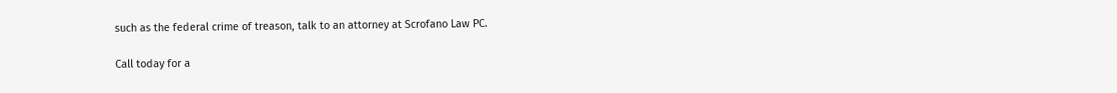such as the federal crime of treason, talk to an attorney at Scrofano Law PC.

Call today for a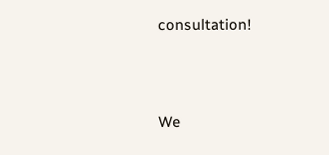consultation!




We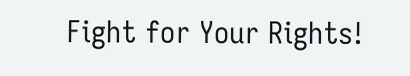Fight for Your Rights!